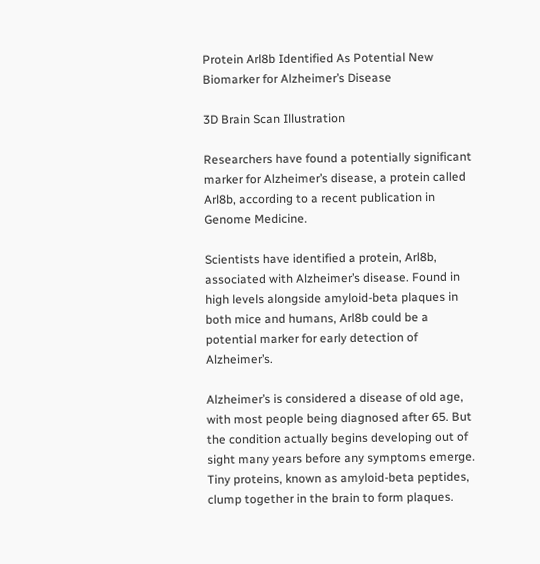Protein Arl8b Identified As Potential New Biomarker for Alzheimer’s Disease

3D Brain Scan Illustration

Researchers have found a potentially significant marker for Alzheimer’s disease, a protein called Arl8b, according to a recent publication in Genome Medicine.

Scientists have identified a protein, Arl8b, associated with Alzheimer’s disease. Found in high levels alongside amyloid-beta plaques in both mice and humans, Arl8b could be a potential marker for early detection of Alzheimer’s.

Alzheimer’s is considered a disease of old age, with most people being diagnosed after 65. But the condition actually begins developing out of sight many years before any symptoms emerge. Tiny proteins, known as amyloid-beta peptides, clump together in the brain to form plaques.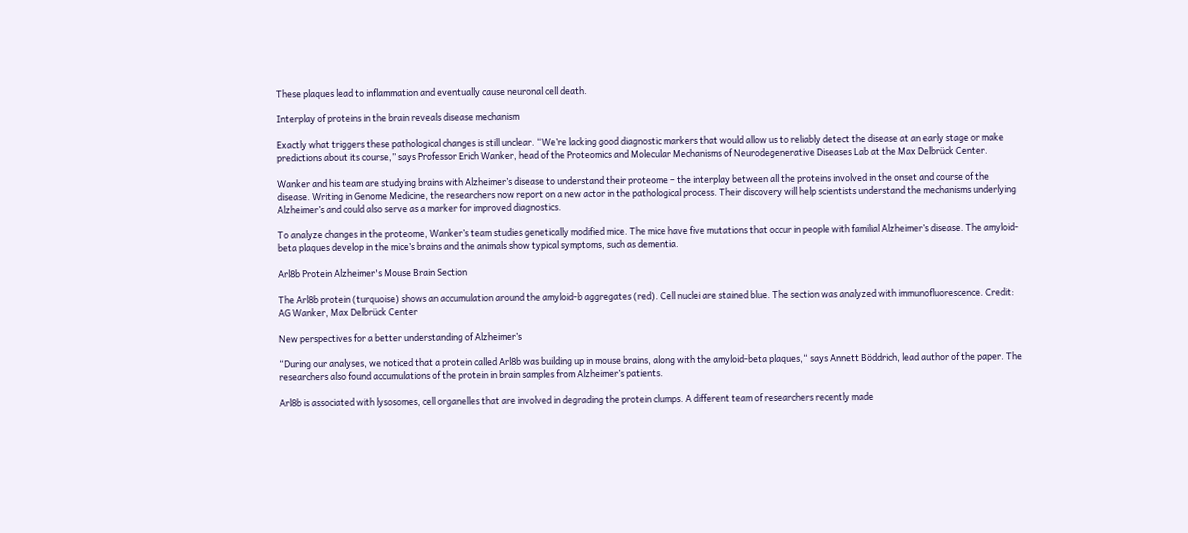These plaques lead to inflammation and eventually cause neuronal cell death.

Interplay of proteins in the brain reveals disease mechanism

Exactly what triggers these pathological changes is still unclear. “We’re lacking good diagnostic markers that would allow us to reliably detect the disease at an early stage or make predictions about its course,” says Professor Erich Wanker, head of the Proteomics and Molecular Mechanisms of Neurodegenerative Diseases Lab at the Max Delbrück Center.

Wanker and his team are studying brains with Alzheimer’s disease to understand their proteome – the interplay between all the proteins involved in the onset and course of the disease. Writing in Genome Medicine, the researchers now report on a new actor in the pathological process. Their discovery will help scientists understand the mechanisms underlying Alzheimer’s and could also serve as a marker for improved diagnostics.

To analyze changes in the proteome, Wanker’s team studies genetically modified mice. The mice have five mutations that occur in people with familial Alzheimer’s disease. The amyloid-beta plaques develop in the mice’s brains and the animals show typical symptoms, such as dementia.

Arl8b Protein Alzheimer's Mouse Brain Section

The Arl8b protein (turquoise) shows an accumulation around the amyloid-b aggregates (red). Cell nuclei are stained blue. The section was analyzed with immunofluorescence. Credit: AG Wanker, Max Delbrück Center

New perspectives for a better understanding of Alzheimer’s

“During our analyses, we noticed that a protein called Arl8b was building up in mouse brains, along with the amyloid-beta plaques,“ says Annett Böddrich, lead author of the paper. The researchers also found accumulations of the protein in brain samples from Alzheimer’s patients.

Arl8b is associated with lysosomes, cell organelles that are involved in degrading the protein clumps. A different team of researchers recently made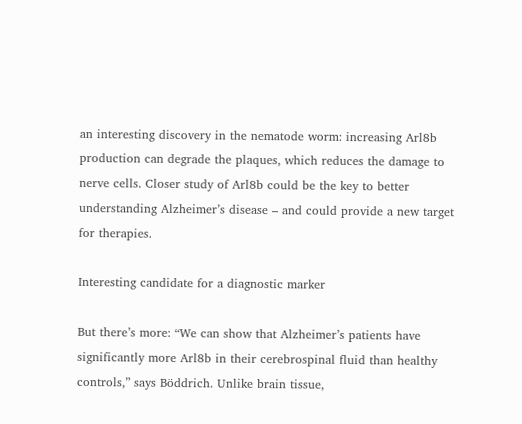an interesting discovery in the nematode worm: increasing Arl8b production can degrade the plaques, which reduces the damage to nerve cells. Closer study of Arl8b could be the key to better understanding Alzheimer’s disease – and could provide a new target for therapies.

Interesting candidate for a diagnostic marker

But there’s more: “We can show that Alzheimer’s patients have significantly more Arl8b in their cerebrospinal fluid than healthy controls,” says Böddrich. Unlike brain tissue,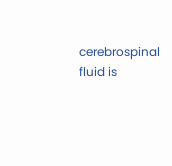cerebrospinal fluid is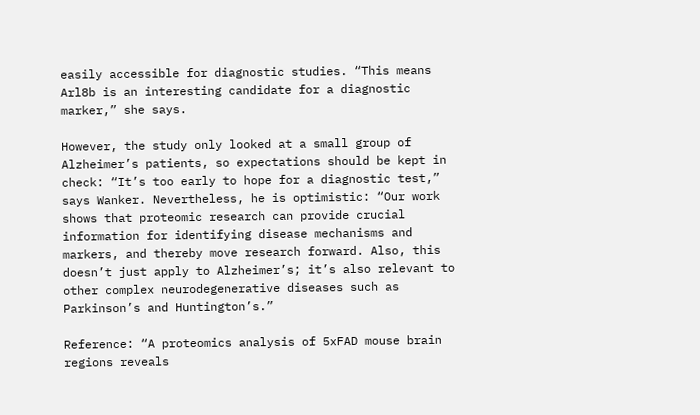easily accessible for diagnostic studies. “This means Arl8b is an interesting candidate for a diagnostic marker,” she says.

However, the study only looked at a small group of Alzheimer’s patients, so expectations should be kept in check: “It’s too early to hope for a diagnostic test,” says Wanker. Nevertheless, he is optimistic: “Our work shows that proteomic research can provide crucial information for identifying disease mechanisms and markers, and thereby move research forward. Also, this doesn’t just apply to Alzheimer’s; it’s also relevant to other complex neurodegenerative diseases such as Parkinson’s and Huntington’s.”

Reference: “A proteomics analysis of 5xFAD mouse brain regions reveals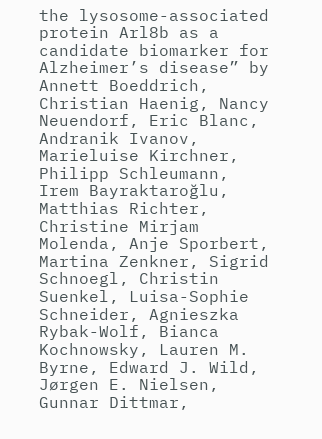the lysosome-associated protein Arl8b as a candidate biomarker for Alzheimer’s disease” by Annett Boeddrich, Christian Haenig, Nancy Neuendorf, Eric Blanc, Andranik Ivanov, Marieluise Kirchner, Philipp Schleumann, Irem Bayraktaroğlu, Matthias Richter, Christine Mirjam Molenda, Anje Sporbert, Martina Zenkner, Sigrid Schnoegl, Christin Suenkel, Luisa-Sophie Schneider, Agnieszka Rybak-Wolf, Bianca Kochnowsky, Lauren M. Byrne, Edward J. Wild, Jørgen E. Nielsen, Gunnar Dittmar,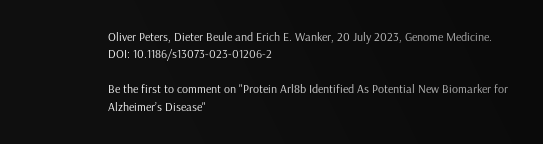Oliver Peters, Dieter Beule and Erich E. Wanker, 20 July 2023, Genome Medicine.
DOI: 10.1186/s13073-023-01206-2

Be the first to comment on "Protein Arl8b Identified As Potential New Biomarker for Alzheimer’s Disease"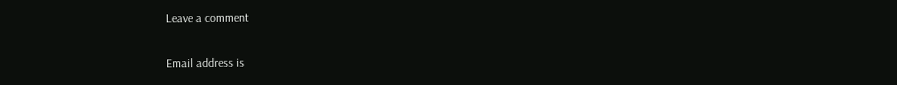Leave a comment

Email address is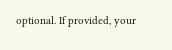optional. If provided, your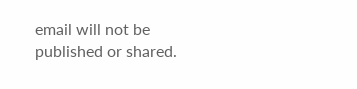email will not be published or shared.